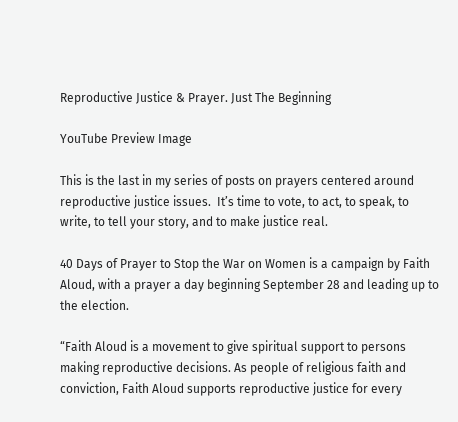Reproductive Justice & Prayer. Just The Beginning

YouTube Preview Image

This is the last in my series of posts on prayers centered around reproductive justice issues.  It’s time to vote, to act, to speak, to write, to tell your story, and to make justice real.

40 Days of Prayer to Stop the War on Women is a campaign by Faith Aloud, with a prayer a day beginning September 28 and leading up to the election.

“Faith Aloud is a movement to give spiritual support to persons making reproductive decisions. As people of religious faith and conviction, Faith Aloud supports reproductive justice for every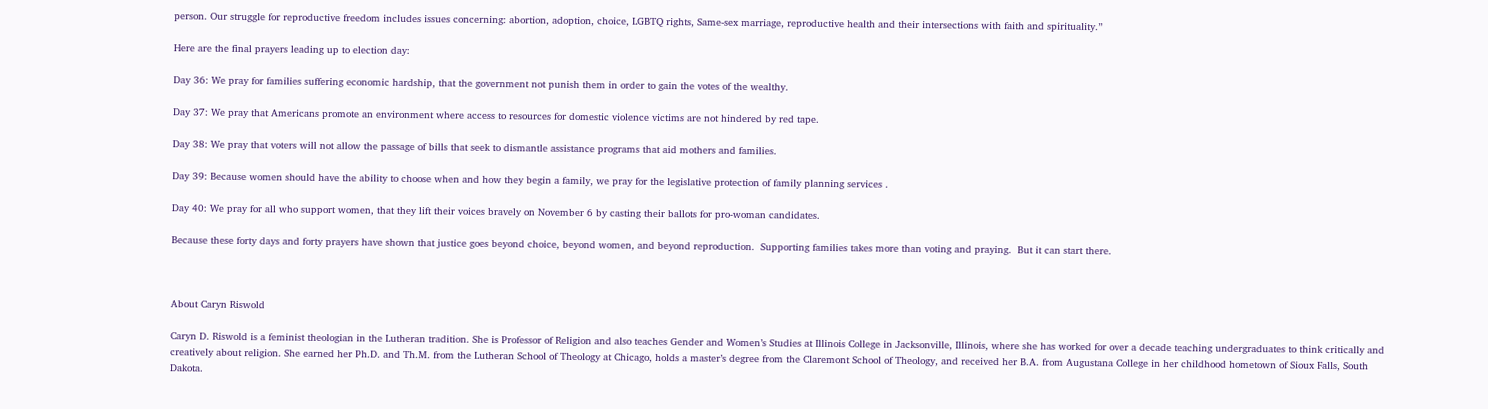person. Our struggle for reproductive freedom includes issues concerning: abortion, adoption, choice, LGBTQ rights, Same-sex marriage, reproductive health and their intersections with faith and spirituality.”

Here are the final prayers leading up to election day:

Day 36: We pray for families suffering economic hardship, that the government not punish them in order to gain the votes of the wealthy.

Day 37: We pray that Americans promote an environment where access to resources for domestic violence victims are not hindered by red tape.

Day 38: We pray that voters will not allow the passage of bills that seek to dismantle assistance programs that aid mothers and families.

Day 39: Because women should have the ability to choose when and how they begin a family, we pray for the legislative protection of family planning services .

Day 40: We pray for all who support women, that they lift their voices bravely on November 6 by casting their ballots for pro-woman candidates.

Because these forty days and forty prayers have shown that justice goes beyond choice, beyond women, and beyond reproduction.  Supporting families takes more than voting and praying.  But it can start there.



About Caryn Riswold

Caryn D. Riswold is a feminist theologian in the Lutheran tradition. She is Professor of Religion and also teaches Gender and Women’s Studies at Illinois College in Jacksonville, Illinois, where she has worked for over a decade teaching undergraduates to think critically and creatively about religion. She earned her Ph.D. and Th.M. from the Lutheran School of Theology at Chicago, holds a master’s degree from the Claremont School of Theology, and received her B.A. from Augustana College in her childhood hometown of Sioux Falls, South Dakota.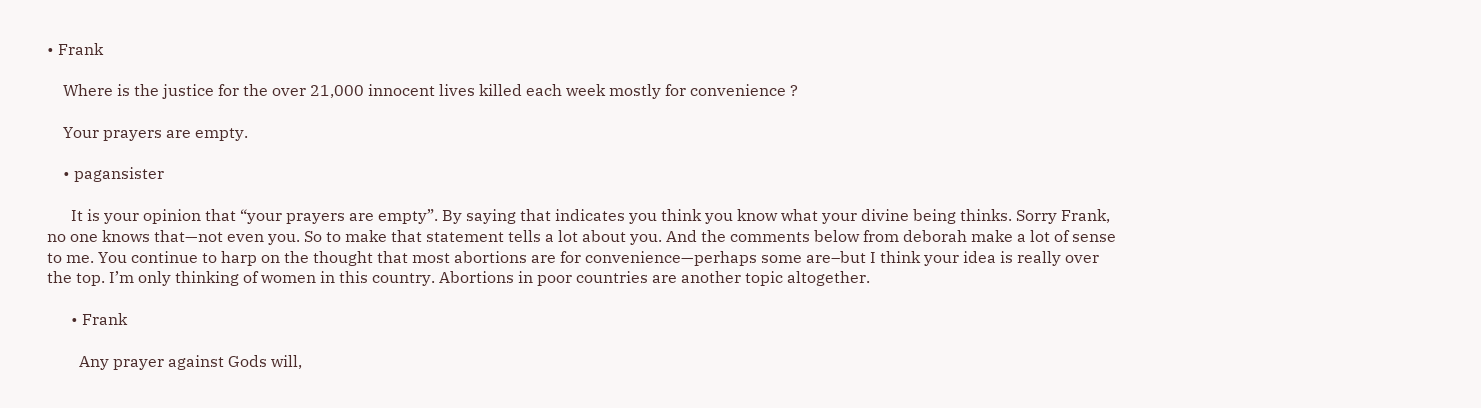• Frank

    Where is the justice for the over 21,000 innocent lives killed each week mostly for convenience ?

    Your prayers are empty.

    • pagansister

      It is your opinion that “your prayers are empty”. By saying that indicates you think you know what your divine being thinks. Sorry Frank, no one knows that—not even you. So to make that statement tells a lot about you. And the comments below from deborah make a lot of sense to me. You continue to harp on the thought that most abortions are for convenience—perhaps some are–but I think your idea is really over the top. I’m only thinking of women in this country. Abortions in poor countries are another topic altogether.

      • Frank

        Any prayer against Gods will,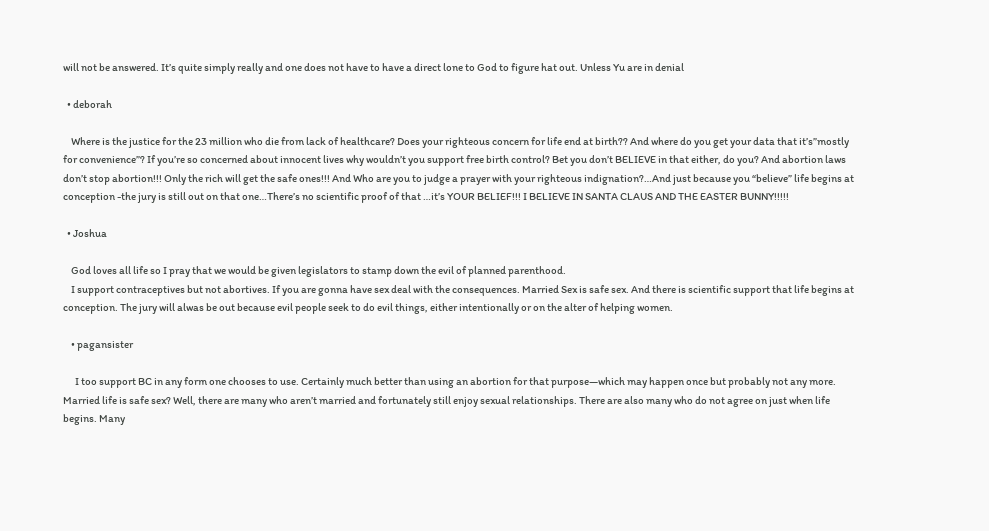will not be answered. It’s quite simply really and one does not have to have a direct lone to God to figure hat out. Unless Yu are in denial

  • deborah

    Where is the justice for the 23 million who die from lack of healthcare? Does your righteous concern for life end at birth?? And where do you get your data that it’s”mostly for convenience”? If you’re so concerned about innocent lives why wouldn’t you support free birth control? Bet you don’t BELIEVE in that either, do you? And abortion laws don’t stop abortion!!! Only the rich will get the safe ones!!! And Who are you to judge a prayer with your righteous indignation?…And just because you “believe” life begins at conception -the jury is still out on that one…There’s no scientific proof of that …it’s YOUR BELIEF!!! I BELIEVE IN SANTA CLAUS AND THE EASTER BUNNY!!!!!

  • Joshua

    God loves all life so I pray that we would be given legislators to stamp down the evil of planned parenthood.
    I support contraceptives but not abortives. If you are gonna have sex deal with the consequences. Married Sex is safe sex. And there is scientific support that life begins at conception. The jury will alwas be out because evil people seek to do evil things, either intentionally or on the alter of helping women.

    • pagansister

      I too support BC in any form one chooses to use. Certainly much better than using an abortion for that purpose—which may happen once but probably not any more. Married life is safe sex? Well, there are many who aren’t married and fortunately still enjoy sexual relationships. There are also many who do not agree on just when life begins. Many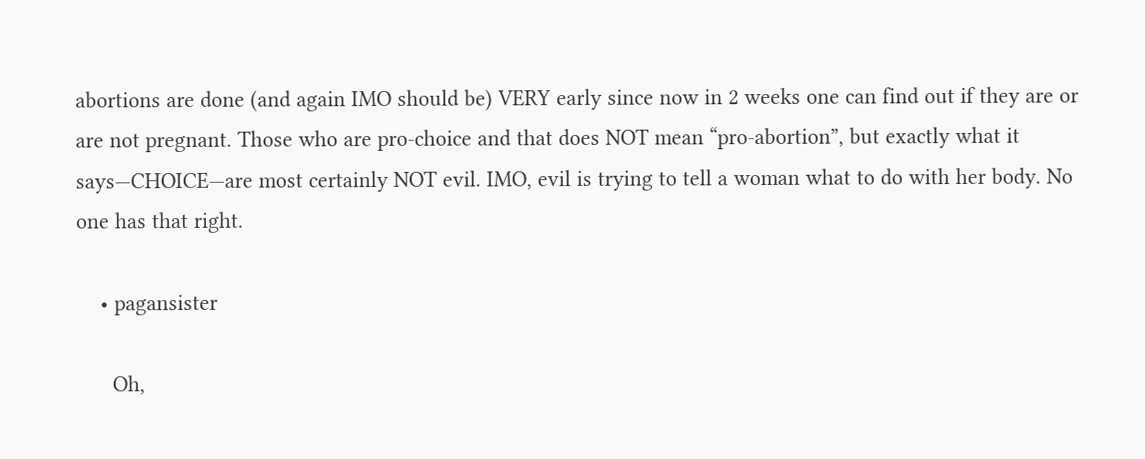abortions are done (and again IMO should be) VERY early since now in 2 weeks one can find out if they are or are not pregnant. Those who are pro-choice and that does NOT mean “pro-abortion”, but exactly what it says—CHOICE—are most certainly NOT evil. IMO, evil is trying to tell a woman what to do with her body. No one has that right.

    • pagansister

      Oh,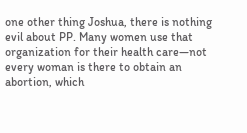one other thing Joshua, there is nothing evil about PP. Many women use that organization for their health care—not every woman is there to obtain an abortion, which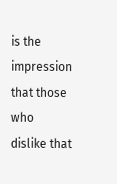is the impression that those who dislike that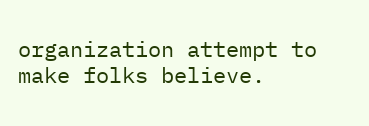organization attempt to make folks believe.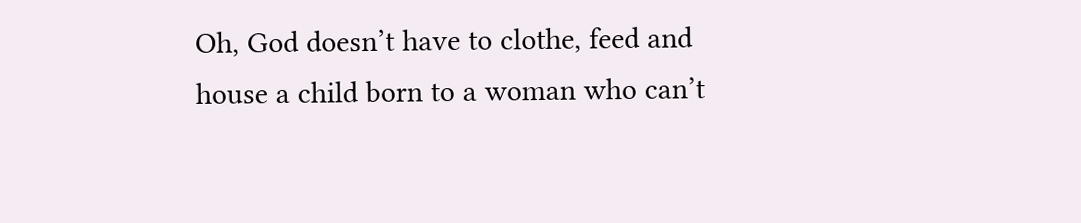Oh, God doesn’t have to clothe, feed and house a child born to a woman who can’t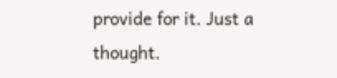provide for it. Just a thought.